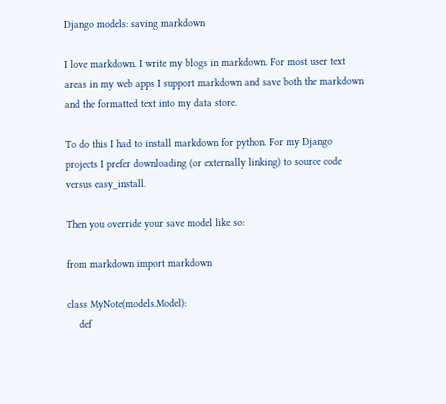Django models: saving markdown

I love markdown. I write my blogs in markdown. For most user text areas in my web apps I support markdown and save both the markdown and the formatted text into my data store.

To do this I had to install markdown for python. For my Django projects I prefer downloading (or externally linking) to source code versus easy_install.

Then you override your save model like so:

from markdown import markdown

class MyNote(models.Model):
    def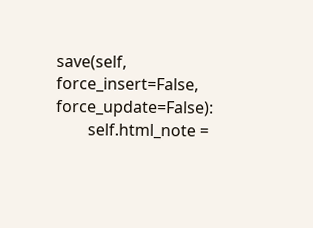save(self, force_insert=False, force_update=False):
        self.html_note =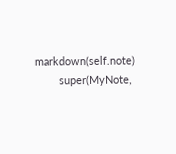markdown(self.note)
        super(MyNote,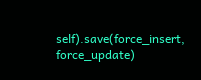self).save(force_insert, force_update)